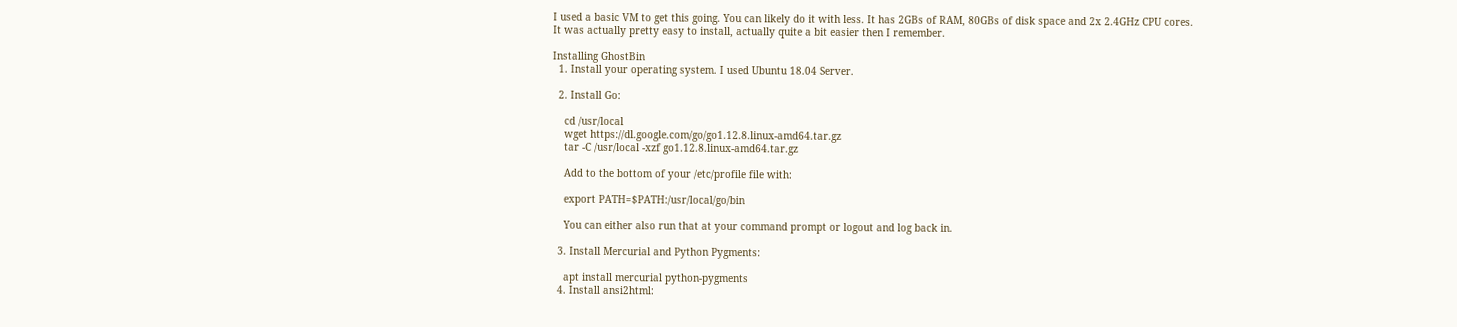I used a basic VM to get this going. You can likely do it with less. It has 2GBs of RAM, 80GBs of disk space and 2x 2.4GHz CPU cores. It was actually pretty easy to install, actually quite a bit easier then I remember.

Installing GhostBin
  1. Install your operating system. I used Ubuntu 18.04 Server.

  2. Install Go:

    cd /usr/local
    wget https://dl.google.com/go/go1.12.8.linux-amd64.tar.gz
    tar -C /usr/local -xzf go1.12.8.linux-amd64.tar.gz

    Add to the bottom of your /etc/profile file with:

    export PATH=$PATH:/usr/local/go/bin

    You can either also run that at your command prompt or logout and log back in.

  3. Install Mercurial and Python Pygments:

    apt install mercurial python-pygments
  4. Install ansi2html: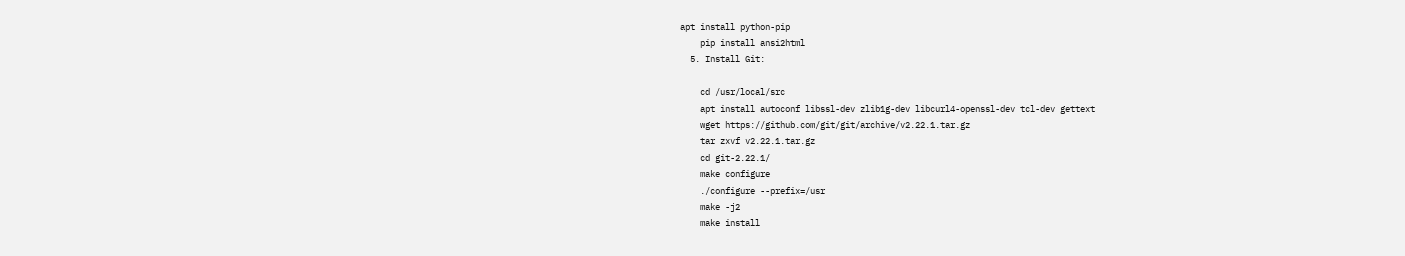apt install python-pip
    pip install ansi2html
  5. Install Git:

    cd /usr/local/src
    apt install autoconf libssl-dev zlib1g-dev libcurl4-openssl-dev tcl-dev gettext
    wget https://github.com/git/git/archive/v2.22.1.tar.gz
    tar zxvf v2.22.1.tar.gz
    cd git-2.22.1/
    make configure
    ./configure --prefix=/usr
    make -j2
    make install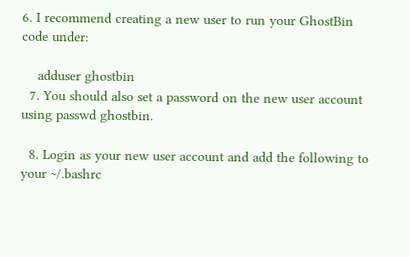6. I recommend creating a new user to run your GhostBin code under:

    adduser ghostbin
  7. You should also set a password on the new user account using passwd ghostbin.

  8. Login as your new user account and add the following to your ~/.bashrc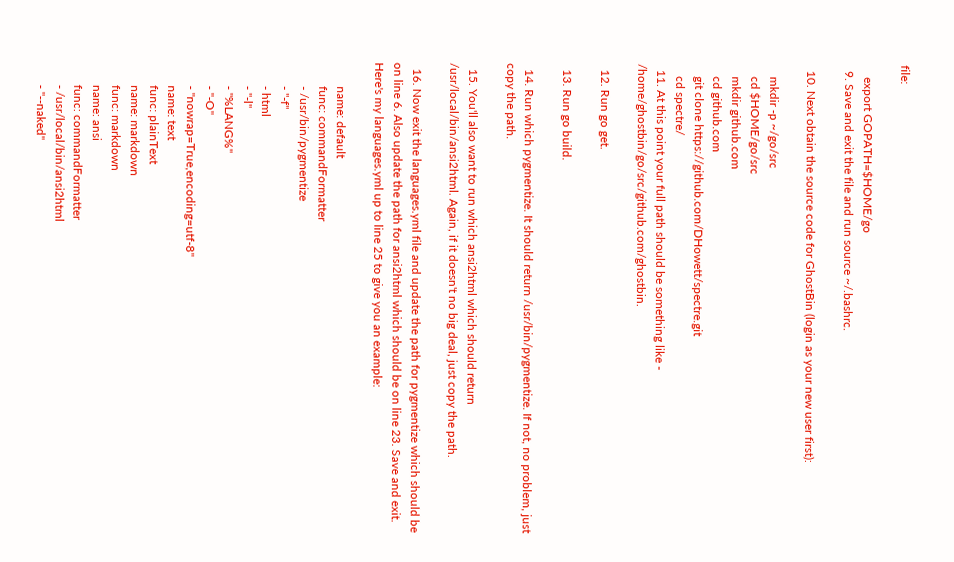file:

    export GOPATH=$HOME/go
  9. Save and exit the file and run source ~/.bashrc.

  10. Next obtain the source code for GhostBin (login as your new user first):

    mkdir -p ~/go/src
    cd $HOME/go/src
    mkdir github.com
    cd github.com
    git clone https://github.com/DHowett/spectre.git
    cd spectre/
  11. At this point your full path should be something like - /home/ghostbin/go/src/github.com/ghostbin.

  12. Run go get.

  13. Run go build.

  14. Run which pygmentize. It should return /usr/bin/pygmentize. If not, no problem, just copy the path.

  15. You'll also want to run which ansi2html which should return /usr/local/bin/ansi2html. Again, if it doesn't no big deal, just copy the path.

  16. Now exit the languages.yml file and update the path for pygmentize which should be on line 6. Also update the path for ansi2html which should be on line 23. Save and exit. Here's my languages.yml up to line 25 to give you an example:

        name: default
        func: commandFormatter
        - /usr/bin/pygmentize
        - "-f"
        - html
        - "-l"
        - "%LANG%"
        - "-O"
        - "nowrap=True,encoding=utf-8"
        name: text
        func: plainText
        name: markdown
        func: markdown
        name: ansi
        func: commandFormatter
        - /usr/local/bin/ansi2html
        - "--naked"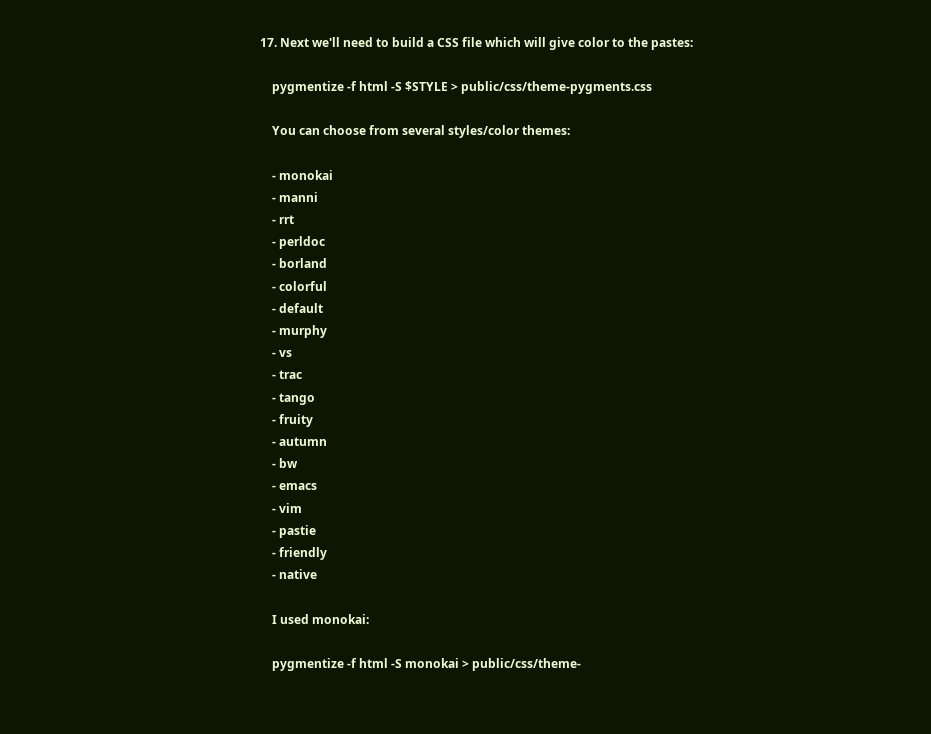17. Next we'll need to build a CSS file which will give color to the pastes:

    pygmentize -f html -S $STYLE > public/css/theme-pygments.css

    You can choose from several styles/color themes:

    - monokai
    - manni
    - rrt
    - perldoc
    - borland
    - colorful
    - default
    - murphy
    - vs
    - trac
    - tango
    - fruity
    - autumn
    - bw
    - emacs
    - vim
    - pastie
    - friendly
    - native

    I used monokai:

    pygmentize -f html -S monokai > public/css/theme-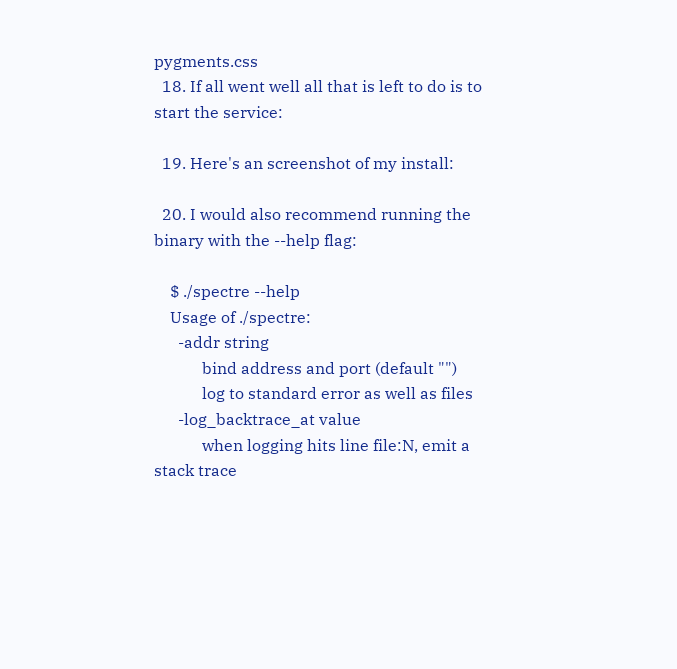pygments.css
  18. If all went well all that is left to do is to start the service:

  19. Here's an screenshot of my install:

  20. I would also recommend running the binary with the --help flag:

    $ ./spectre --help
    Usage of ./spectre:
      -addr string
            bind address and port (default "")
            log to standard error as well as files
      -log_backtrace_at value
            when logging hits line file:N, emit a stack trace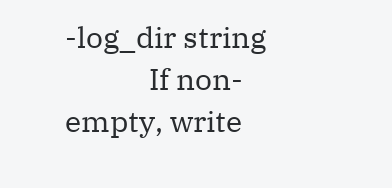-log_dir string
            If non-empty, write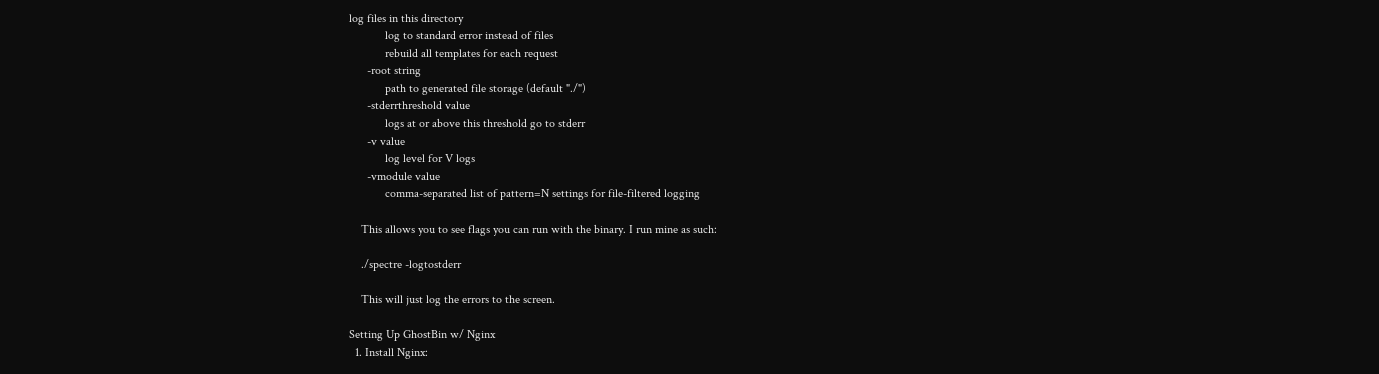log files in this directory
            log to standard error instead of files
            rebuild all templates for each request
      -root string
            path to generated file storage (default "./")
      -stderrthreshold value
            logs at or above this threshold go to stderr
      -v value
            log level for V logs
      -vmodule value
            comma-separated list of pattern=N settings for file-filtered logging

    This allows you to see flags you can run with the binary. I run mine as such:

    ./spectre -logtostderr

    This will just log the errors to the screen.

Setting Up GhostBin w/ Nginx
  1. Install Nginx: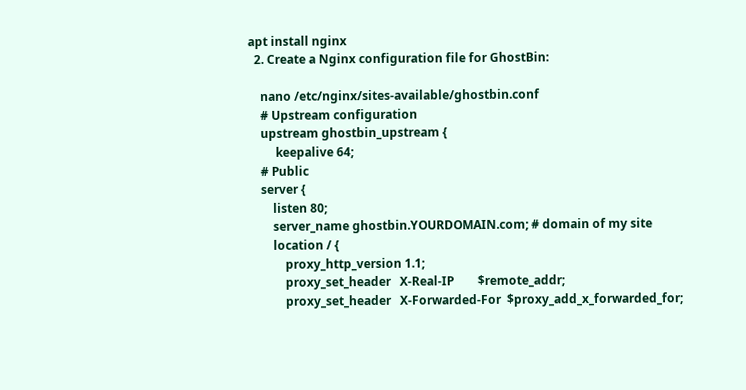apt install nginx
  2. Create a Nginx configuration file for GhostBin:

    nano /etc/nginx/sites-available/ghostbin.conf
    # Upstream configuration
    upstream ghostbin_upstream {
         keepalive 64;
    # Public
    server {
        listen 80;
        server_name ghostbin.YOURDOMAIN.com; # domain of my site
        location / {
            proxy_http_version 1.1;
            proxy_set_header   X-Real-IP        $remote_addr;
            proxy_set_header   X-Forwarded-For  $proxy_add_x_forwarded_for;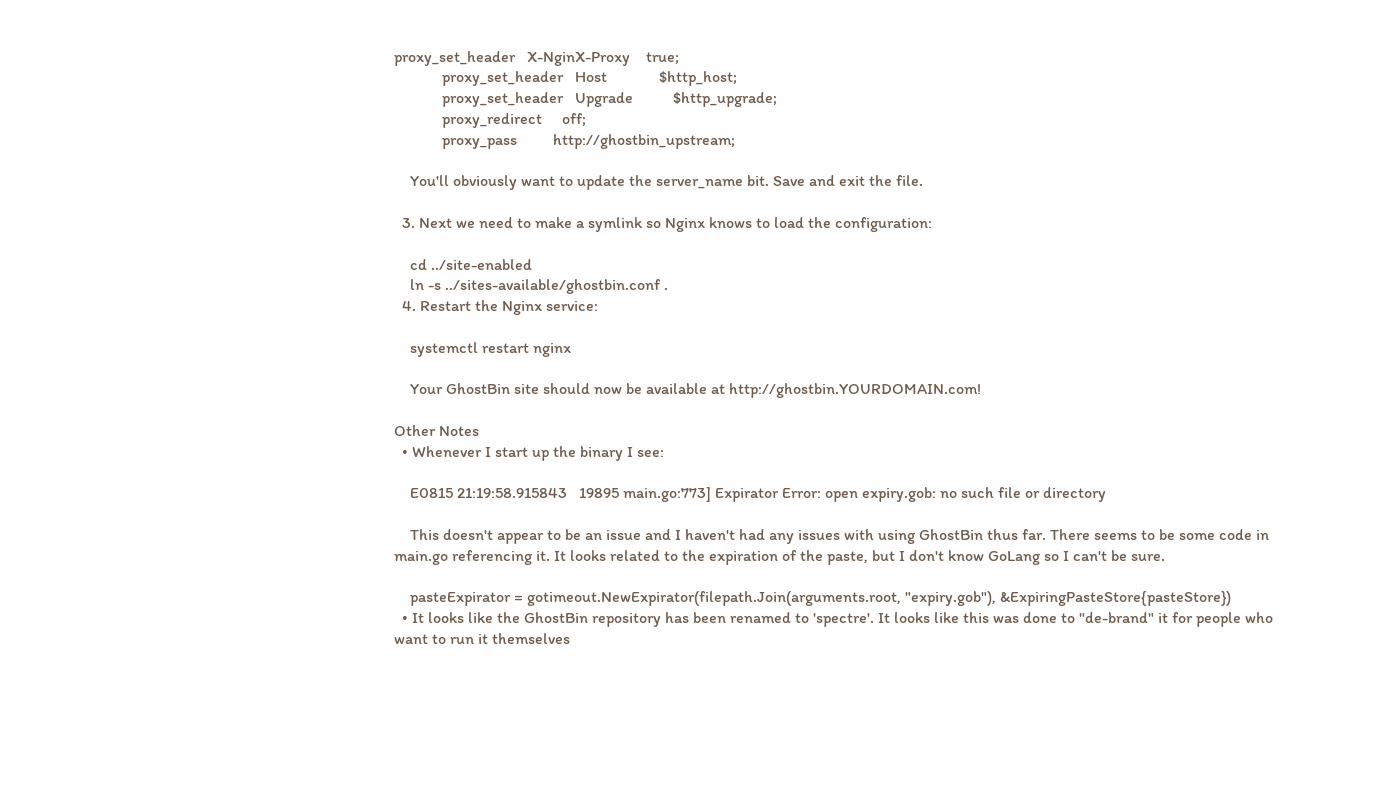proxy_set_header   X-NginX-Proxy    true;
            proxy_set_header   Host             $http_host;
            proxy_set_header   Upgrade          $http_upgrade;
            proxy_redirect     off;
            proxy_pass         http://ghostbin_upstream;

    You'll obviously want to update the server_name bit. Save and exit the file.

  3. Next we need to make a symlink so Nginx knows to load the configuration:

    cd ../site-enabled
    ln -s ../sites-available/ghostbin.conf .
  4. Restart the Nginx service:

    systemctl restart nginx

    Your GhostBin site should now be available at http://ghostbin.YOURDOMAIN.com!

Other Notes
  • Whenever I start up the binary I see:

    E0815 21:19:58.915843   19895 main.go:773] Expirator Error: open expiry.gob: no such file or directory

    This doesn't appear to be an issue and I haven't had any issues with using GhostBin thus far. There seems to be some code in main.go referencing it. It looks related to the expiration of the paste, but I don't know GoLang so I can't be sure.

    pasteExpirator = gotimeout.NewExpirator(filepath.Join(arguments.root, "expiry.gob"), &ExpiringPasteStore{pasteStore})
  • It looks like the GhostBin repository has been renamed to 'spectre'. It looks like this was done to "de-brand" it for people who want to run it themselves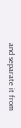and separate it from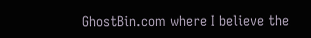GhostBin.com where I believe the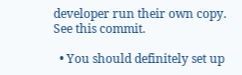developer run their own copy. See this commit.

  • You should definitely set up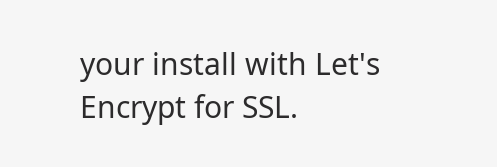your install with Let's Encrypt for SSL.